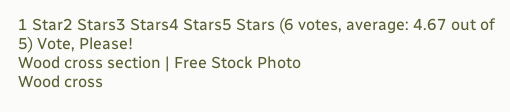1 Star2 Stars3 Stars4 Stars5 Stars (6 votes, average: 4.67 out of 5) Vote, Please!
Wood cross section | Free Stock Photo
Wood cross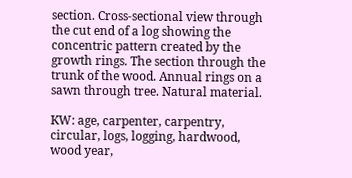section. Cross-sectional view through the cut end of a log showing the concentric pattern created by the growth rings. The section through the trunk of the wood. Annual rings on a sawn through tree. Natural material.

KW: age, carpenter, carpentry, circular, logs, logging, hardwood, wood year,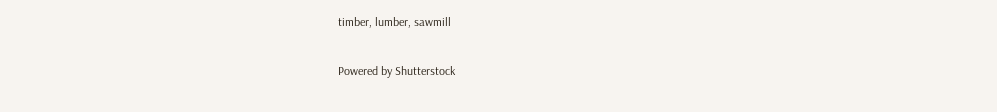timber, lumber, sawmill

Powered by Shutterstock